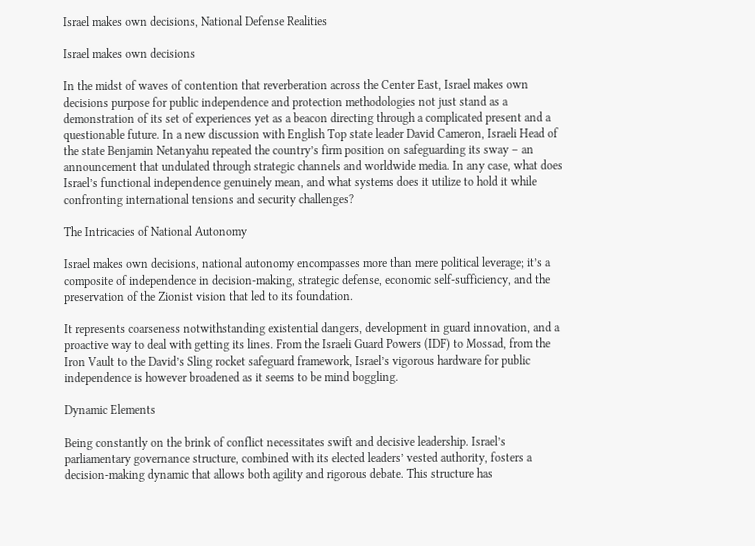Israel makes own decisions, National Defense Realities

Israel makes own decisions

In the midst of waves of contention that reverberation across the Center East, Israel makes own decisions purpose for public independence and protection methodologies not just stand as a demonstration of its set of experiences yet as a beacon directing through a complicated present and a questionable future. In a new discussion with English Top state leader David Cameron, Israeli Head of the state Benjamin Netanyahu repeated the country’s firm position on safeguarding its sway – an announcement that undulated through strategic channels and worldwide media. In any case, what does Israel’s functional independence genuinely mean, and what systems does it utilize to hold it while confronting international tensions and security challenges?

The Intricacies of National Autonomy

Israel makes own decisions, national autonomy encompasses more than mere political leverage; it’s a composite of independence in decision-making, strategic defense, economic self-sufficiency, and the preservation of the Zionist vision that led to its foundation.

It represents coarseness notwithstanding existential dangers, development in guard innovation, and a proactive way to deal with getting its lines. From the Israeli Guard Powers (IDF) to Mossad, from the Iron Vault to the David’s Sling rocket safeguard framework, Israel’s vigorous hardware for public independence is however broadened as it seems to be mind boggling.

Dynamic Elements

Being constantly on the brink of conflict necessitates swift and decisive leadership. Israel’s parliamentary governance structure, combined with its elected leaders’ vested authority, fosters a decision-making dynamic that allows both agility and rigorous debate. This structure has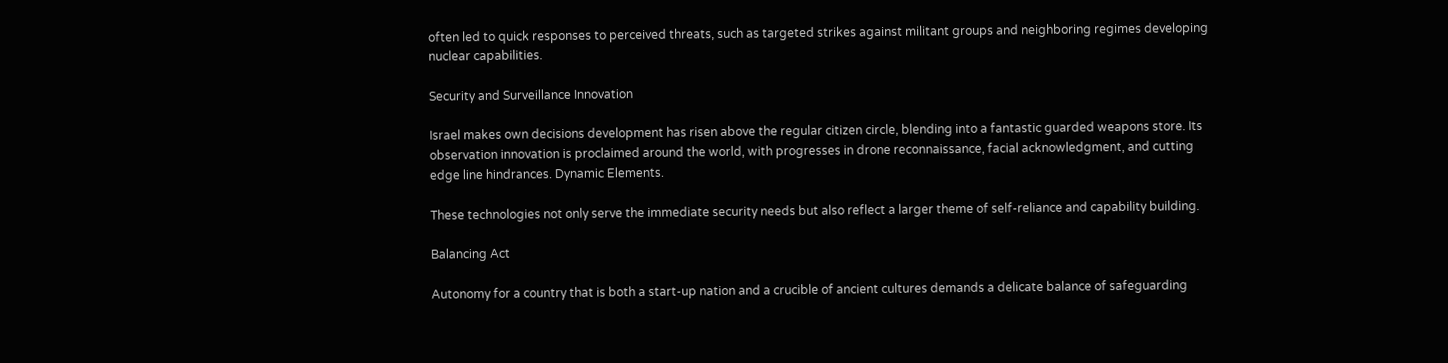often led to quick responses to perceived threats, such as targeted strikes against militant groups and neighboring regimes developing nuclear capabilities.

Security and Surveillance Innovation

Israel makes own decisions development has risen above the regular citizen circle, blending into a fantastic guarded weapons store. Its observation innovation is proclaimed around the world, with progresses in drone reconnaissance, facial acknowledgment, and cutting edge line hindrances. Dynamic Elements.

These technologies not only serve the immediate security needs but also reflect a larger theme of self-reliance and capability building.

Balancing Act

Autonomy for a country that is both a start-up nation and a crucible of ancient cultures demands a delicate balance of safeguarding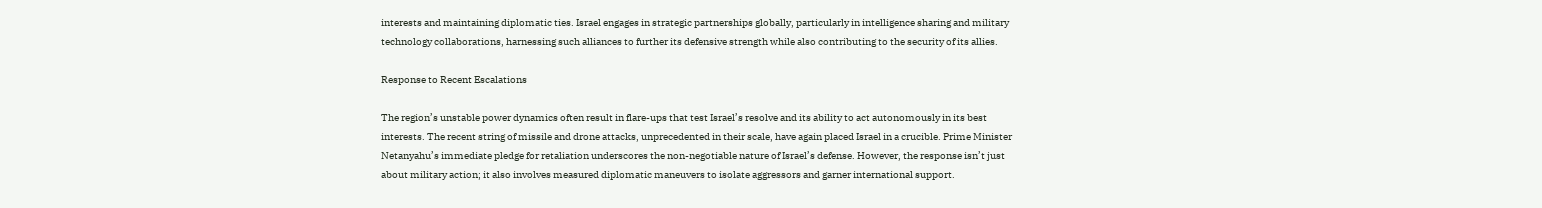interests and maintaining diplomatic ties. Israel engages in strategic partnerships globally, particularly in intelligence sharing and military technology collaborations, harnessing such alliances to further its defensive strength while also contributing to the security of its allies.

Response to Recent Escalations

The region’s unstable power dynamics often result in flare-ups that test Israel’s resolve and its ability to act autonomously in its best interests. The recent string of missile and drone attacks, unprecedented in their scale, have again placed Israel in a crucible. Prime Minister Netanyahu’s immediate pledge for retaliation underscores the non-negotiable nature of Israel’s defense. However, the response isn’t just about military action; it also involves measured diplomatic maneuvers to isolate aggressors and garner international support.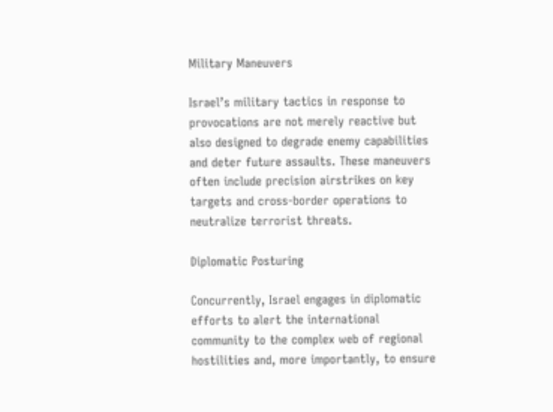Military Maneuvers

Israel’s military tactics in response to provocations are not merely reactive but also designed to degrade enemy capabilities and deter future assaults. These maneuvers often include precision airstrikes on key targets and cross-border operations to neutralize terrorist threats.

Diplomatic Posturing

Concurrently, Israel engages in diplomatic efforts to alert the international community to the complex web of regional hostilities and, more importantly, to ensure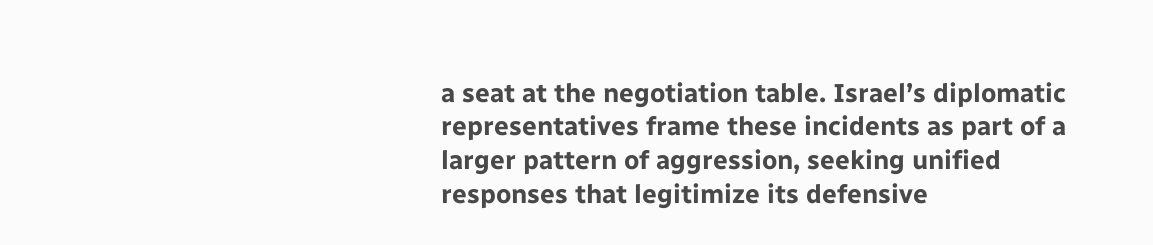a seat at the negotiation table. Israel’s diplomatic representatives frame these incidents as part of a larger pattern of aggression, seeking unified responses that legitimize its defensive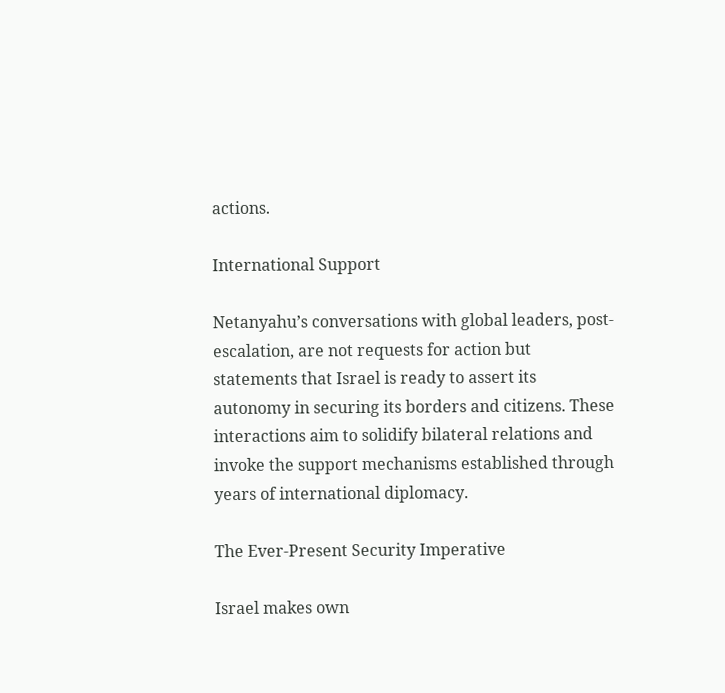actions.

International Support

Netanyahu’s conversations with global leaders, post-escalation, are not requests for action but statements that Israel is ready to assert its autonomy in securing its borders and citizens. These interactions aim to solidify bilateral relations and invoke the support mechanisms established through years of international diplomacy.

The Ever-Present Security Imperative

Israel makes own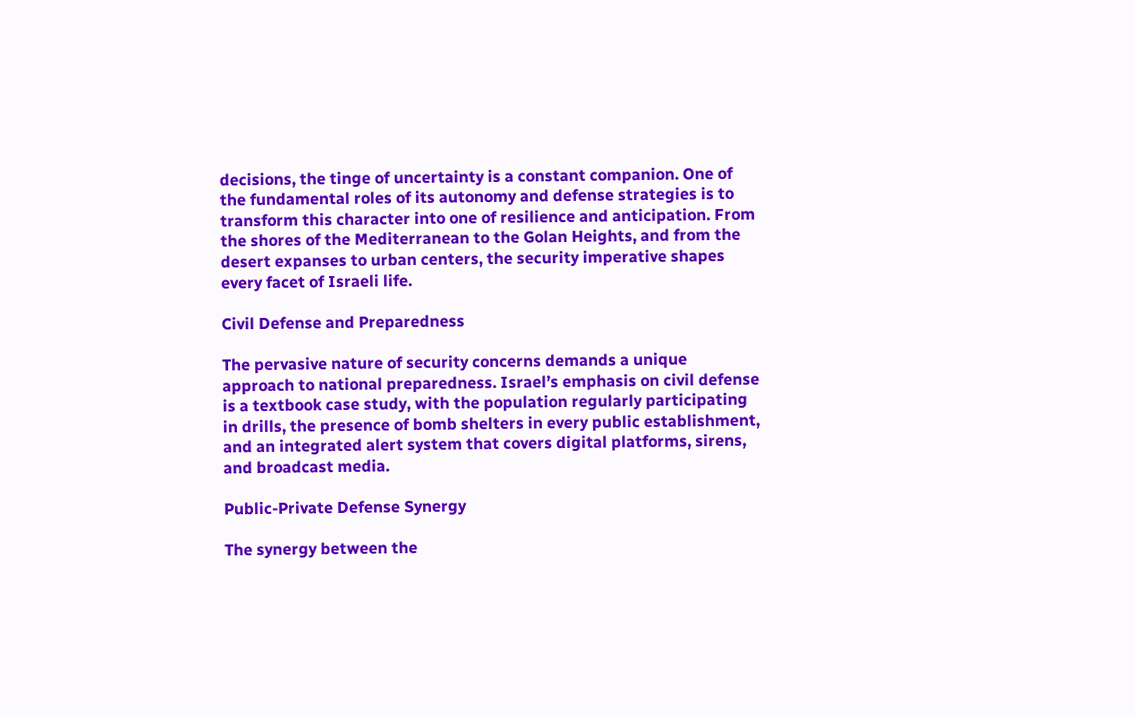decisions, the tinge of uncertainty is a constant companion. One of the fundamental roles of its autonomy and defense strategies is to transform this character into one of resilience and anticipation. From the shores of the Mediterranean to the Golan Heights, and from the desert expanses to urban centers, the security imperative shapes every facet of Israeli life.

Civil Defense and Preparedness

The pervasive nature of security concerns demands a unique approach to national preparedness. Israel’s emphasis on civil defense is a textbook case study, with the population regularly participating in drills, the presence of bomb shelters in every public establishment, and an integrated alert system that covers digital platforms, sirens, and broadcast media.

Public-Private Defense Synergy

The synergy between the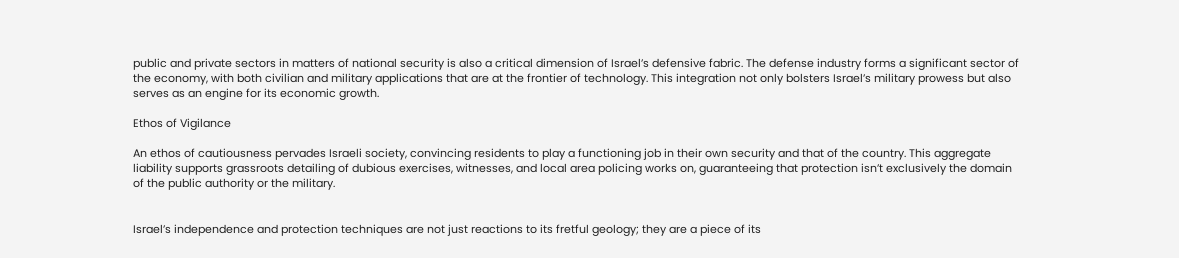public and private sectors in matters of national security is also a critical dimension of Israel’s defensive fabric. The defense industry forms a significant sector of the economy, with both civilian and military applications that are at the frontier of technology. This integration not only bolsters Israel’s military prowess but also serves as an engine for its economic growth.

Ethos of Vigilance

An ethos of cautiousness pervades Israeli society, convincing residents to play a functioning job in their own security and that of the country. This aggregate liability supports grassroots detailing of dubious exercises, witnesses, and local area policing works on, guaranteeing that protection isn’t exclusively the domain of the public authority or the military.


Israel’s independence and protection techniques are not just reactions to its fretful geology; they are a piece of its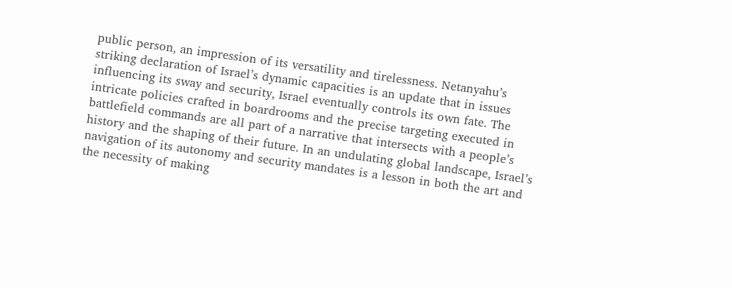public person, an impression of its versatility and tirelessness. Netanyahu’s striking declaration of Israel’s dynamic capacities is an update that in issues influencing its sway and security, Israel eventually controls its own fate. The intricate policies crafted in boardrooms and the precise targeting executed in battlefield commands are all part of a narrative that intersects with a people’s history and the shaping of their future. In an undulating global landscape, Israel’s navigation of its autonomy and security mandates is a lesson in both the art and the necessity of making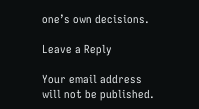one’s own decisions.

Leave a Reply

Your email address will not be published.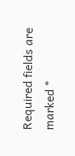Required fields are marked *